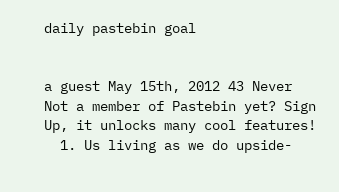daily pastebin goal


a guest May 15th, 2012 43 Never
Not a member of Pastebin yet? Sign Up, it unlocks many cool features!
  1. Us living as we do upside-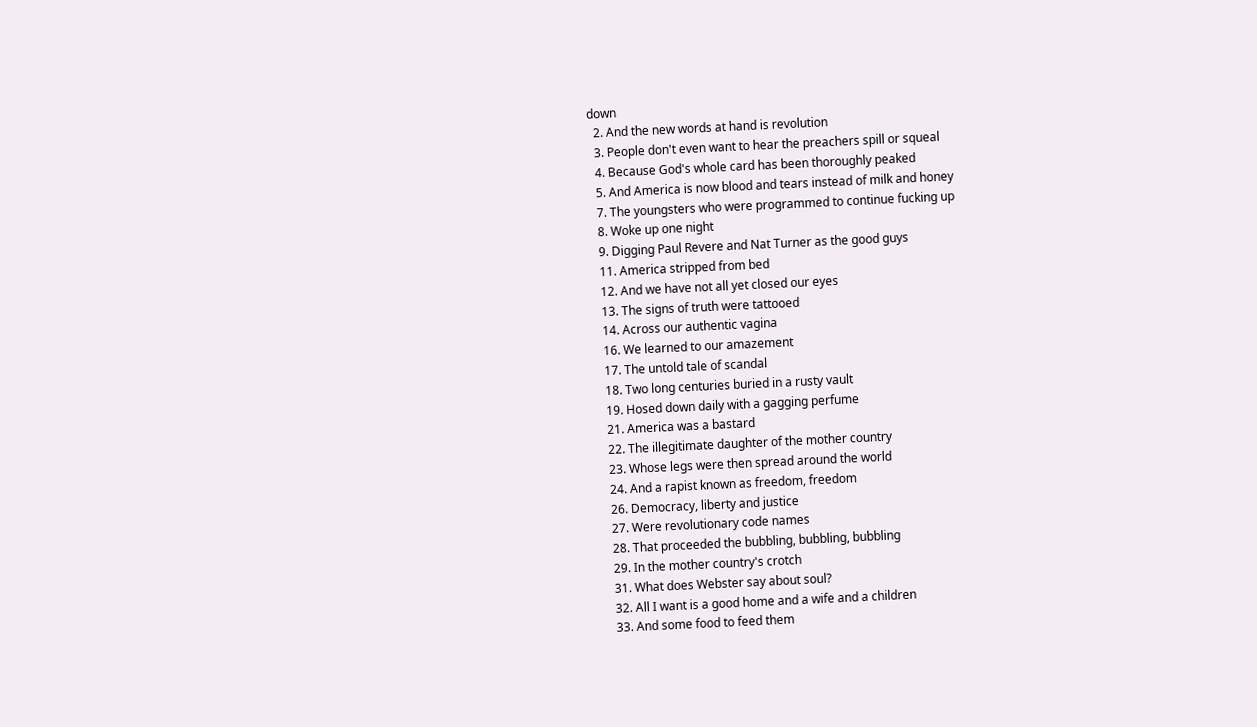down
  2. And the new words at hand is revolution
  3. People don't even want to hear the preachers spill or squeal
  4. Because God's whole card has been thoroughly peaked
  5. And America is now blood and tears instead of milk and honey
  7. The youngsters who were programmed to continue fucking up
  8. Woke up one night
  9. Digging Paul Revere and Nat Turner as the good guys
  11. America stripped from bed
  12. And we have not all yet closed our eyes
  13. The signs of truth were tattooed
  14. Across our authentic vagina
  16. We learned to our amazement
  17. The untold tale of scandal
  18. Two long centuries buried in a rusty vault
  19. Hosed down daily with a gagging perfume
  21. America was a bastard
  22. The illegitimate daughter of the mother country
  23. Whose legs were then spread around the world
  24. And a rapist known as freedom, freedom
  26. Democracy, liberty and justice
  27. Were revolutionary code names
  28. That proceeded the bubbling, bubbling, bubbling
  29. In the mother country's crotch
  31. What does Webster say about soul?
  32. All I want is a good home and a wife and a children
  33. And some food to feed them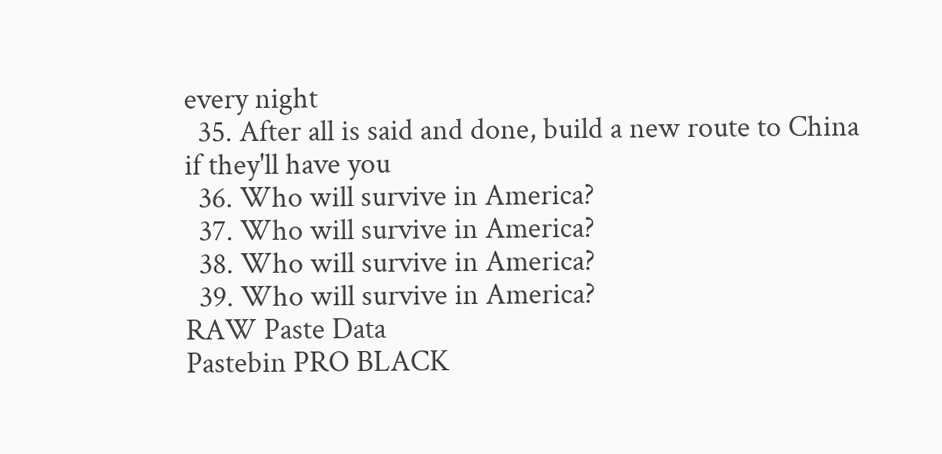every night
  35. After all is said and done, build a new route to China if they'll have you
  36. Who will survive in America?
  37. Who will survive in America?
  38. Who will survive in America?
  39. Who will survive in America?
RAW Paste Data
Pastebin PRO BLACK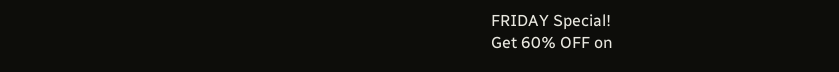FRIDAY Special!
Get 60% OFF on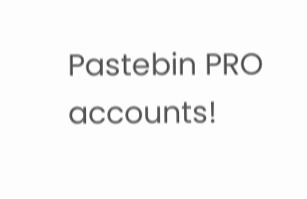Pastebin PRO accounts!